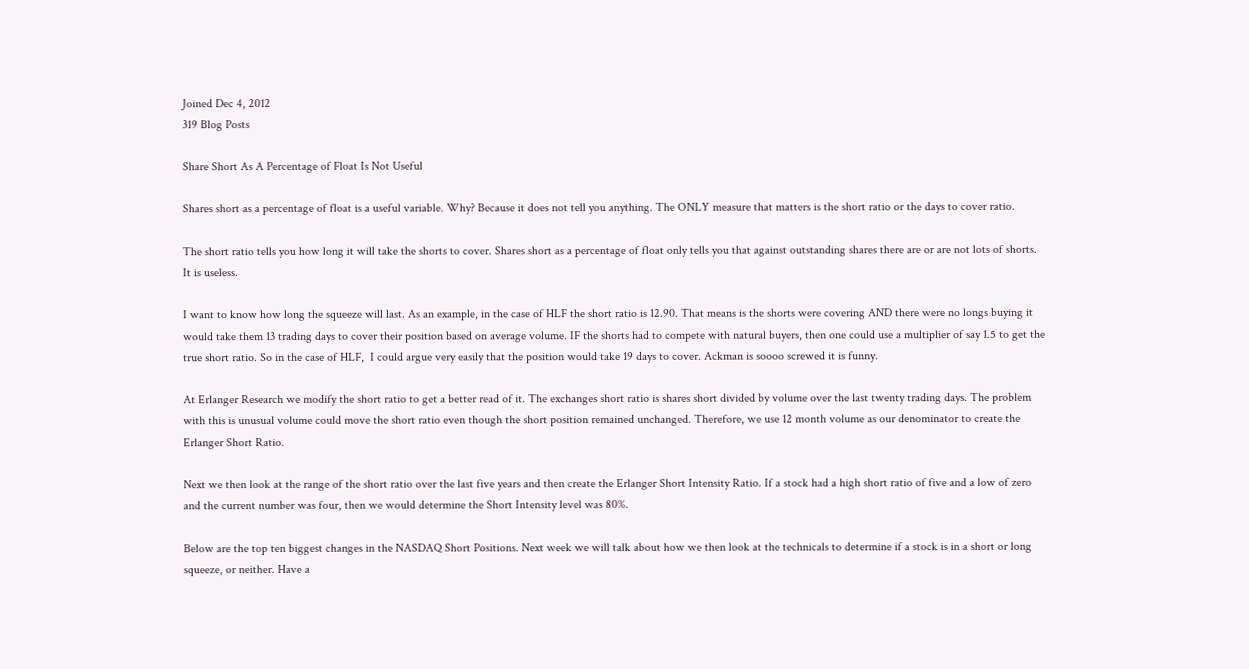Joined Dec 4, 2012
319 Blog Posts

Share Short As A Percentage of Float Is Not Useful

Shares short as a percentage of float is a useful variable. Why? Because it does not tell you anything. The ONLY measure that matters is the short ratio or the days to cover ratio.

The short ratio tells you how long it will take the shorts to cover. Shares short as a percentage of float only tells you that against outstanding shares there are or are not lots of shorts.  It is useless.

I want to know how long the squeeze will last. As an example, in the case of HLF the short ratio is 12.90. That means is the shorts were covering AND there were no longs buying it would take them 13 trading days to cover their position based on average volume. IF the shorts had to compete with natural buyers, then one could use a multiplier of say 1.5 to get the true short ratio. So in the case of HLF,  I could argue very easily that the position would take 19 days to cover. Ackman is soooo screwed it is funny.

At Erlanger Research we modify the short ratio to get a better read of it. The exchanges short ratio is shares short divided by volume over the last twenty trading days. The problem with this is unusual volume could move the short ratio even though the short position remained unchanged. Therefore, we use 12 month volume as our denominator to create the Erlanger Short Ratio.

Next we then look at the range of the short ratio over the last five years and then create the Erlanger Short Intensity Ratio. If a stock had a high short ratio of five and a low of zero and the current number was four, then we would determine the Short Intensity level was 80%.

Below are the top ten biggest changes in the NASDAQ Short Positions. Next week we will talk about how we then look at the technicals to determine if a stock is in a short or long squeeze, or neither. Have a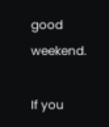good weekend.

If you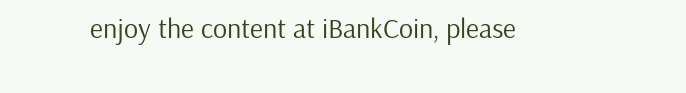enjoy the content at iBankCoin, please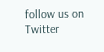follow us on Twitter